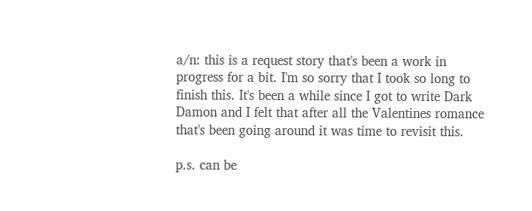a/n: this is a request story that's been a work in progress for a bit. I'm so sorry that I took so long to finish this. It's been a while since I got to write Dark Damon and I felt that after all the Valentines romance that's been going around it was time to revisit this.

p.s. can be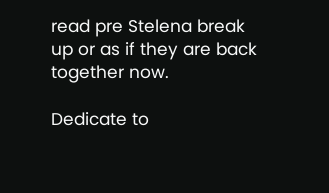read pre Stelena break up or as if they are back together now.

Dedicate to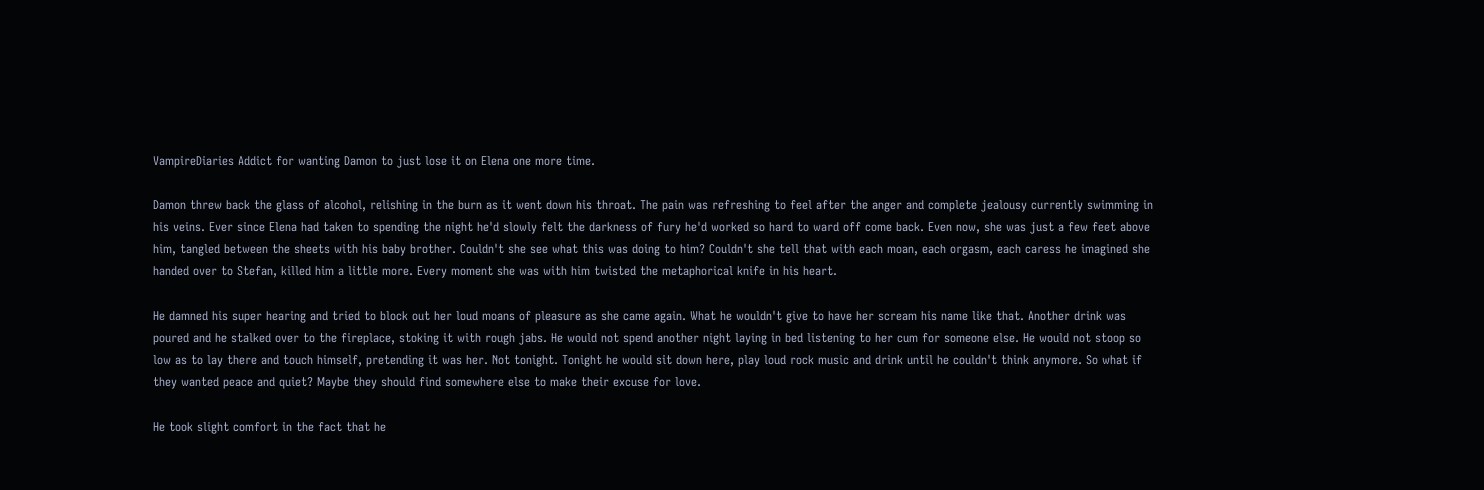VampireDiaries Addict for wanting Damon to just lose it on Elena one more time.

Damon threw back the glass of alcohol, relishing in the burn as it went down his throat. The pain was refreshing to feel after the anger and complete jealousy currently swimming in his veins. Ever since Elena had taken to spending the night he'd slowly felt the darkness of fury he'd worked so hard to ward off come back. Even now, she was just a few feet above him, tangled between the sheets with his baby brother. Couldn't she see what this was doing to him? Couldn't she tell that with each moan, each orgasm, each caress he imagined she handed over to Stefan, killed him a little more. Every moment she was with him twisted the metaphorical knife in his heart.

He damned his super hearing and tried to block out her loud moans of pleasure as she came again. What he wouldn't give to have her scream his name like that. Another drink was poured and he stalked over to the fireplace, stoking it with rough jabs. He would not spend another night laying in bed listening to her cum for someone else. He would not stoop so low as to lay there and touch himself, pretending it was her. Not tonight. Tonight he would sit down here, play loud rock music and drink until he couldn't think anymore. So what if they wanted peace and quiet? Maybe they should find somewhere else to make their excuse for love.

He took slight comfort in the fact that he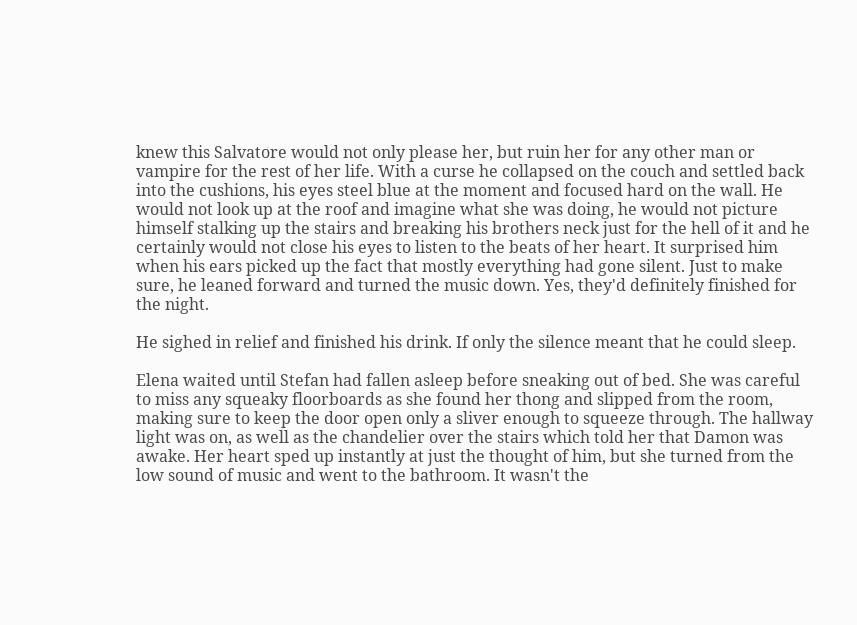knew this Salvatore would not only please her, but ruin her for any other man or vampire for the rest of her life. With a curse he collapsed on the couch and settled back into the cushions, his eyes steel blue at the moment and focused hard on the wall. He would not look up at the roof and imagine what she was doing, he would not picture himself stalking up the stairs and breaking his brothers neck just for the hell of it and he certainly would not close his eyes to listen to the beats of her heart. It surprised him when his ears picked up the fact that mostly everything had gone silent. Just to make sure, he leaned forward and turned the music down. Yes, they'd definitely finished for the night.

He sighed in relief and finished his drink. If only the silence meant that he could sleep.

Elena waited until Stefan had fallen asleep before sneaking out of bed. She was careful to miss any squeaky floorboards as she found her thong and slipped from the room, making sure to keep the door open only a sliver enough to squeeze through. The hallway light was on, as well as the chandelier over the stairs which told her that Damon was awake. Her heart sped up instantly at just the thought of him, but she turned from the low sound of music and went to the bathroom. It wasn't the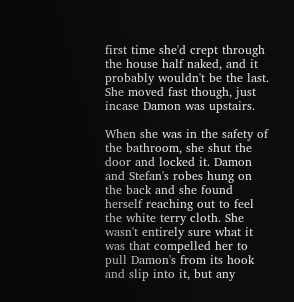first time she'd crept through the house half naked, and it probably wouldn't be the last. She moved fast though, just incase Damon was upstairs.

When she was in the safety of the bathroom, she shut the door and locked it. Damon and Stefan's robes hung on the back and she found herself reaching out to feel the white terry cloth. She wasn't entirely sure what it was that compelled her to pull Damon's from its hook and slip into it, but any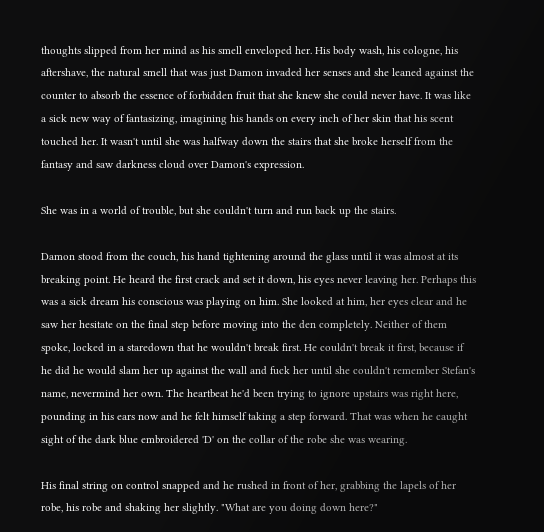thoughts slipped from her mind as his smell enveloped her. His body wash, his cologne, his aftershave, the natural smell that was just Damon invaded her senses and she leaned against the counter to absorb the essence of forbidden fruit that she knew she could never have. It was like a sick new way of fantasizing, imagining his hands on every inch of her skin that his scent touched her. It wasn't until she was halfway down the stairs that she broke herself from the fantasy and saw darkness cloud over Damon's expression.

She was in a world of trouble, but she couldn't turn and run back up the stairs.

Damon stood from the couch, his hand tightening around the glass until it was almost at its breaking point. He heard the first crack and set it down, his eyes never leaving her. Perhaps this was a sick dream his conscious was playing on him. She looked at him, her eyes clear and he saw her hesitate on the final step before moving into the den completely. Neither of them spoke, locked in a staredown that he wouldn't break first. He couldn't break it first, because if he did he would slam her up against the wall and fuck her until she couldn't remember Stefan's name, nevermind her own. The heartbeat he'd been trying to ignore upstairs was right here, pounding in his ears now and he felt himself taking a step forward. That was when he caught sight of the dark blue embroidered 'D' on the collar of the robe she was wearing.

His final string on control snapped and he rushed in front of her, grabbing the lapels of her robe, his robe and shaking her slightly. "What are you doing down here?"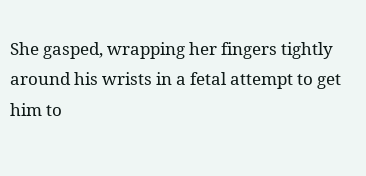She gasped, wrapping her fingers tightly around his wrists in a fetal attempt to get him to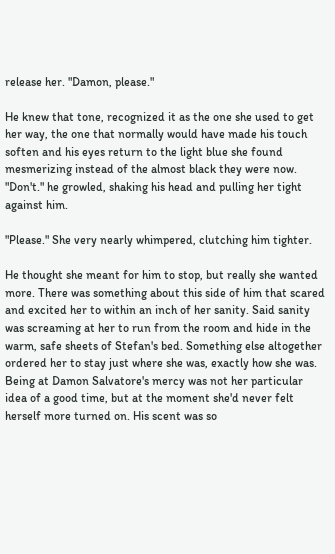release her. "Damon, please."

He knew that tone, recognized it as the one she used to get her way, the one that normally would have made his touch soften and his eyes return to the light blue she found mesmerizing instead of the almost black they were now. "Don't." he growled, shaking his head and pulling her tight against him.

"Please." She very nearly whimpered, clutching him tighter.

He thought she meant for him to stop, but really she wanted more. There was something about this side of him that scared and excited her to within an inch of her sanity. Said sanity was screaming at her to run from the room and hide in the warm, safe sheets of Stefan's bed. Something else altogether ordered her to stay just where she was, exactly how she was. Being at Damon Salvatore's mercy was not her particular idea of a good time, but at the moment she'd never felt herself more turned on. His scent was so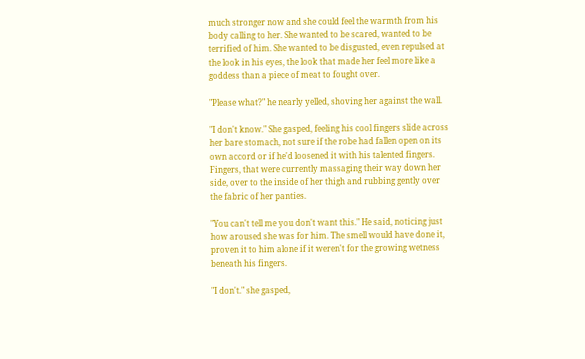much stronger now and she could feel the warmth from his body calling to her. She wanted to be scared, wanted to be terrified of him. She wanted to be disgusted, even repulsed at the look in his eyes, the look that made her feel more like a goddess than a piece of meat to fought over.

"Please what?" he nearly yelled, shoving her against the wall.

"I don't know." She gasped, feeling his cool fingers slide across her bare stomach, not sure if the robe had fallen open on its own accord or if he'd loosened it with his talented fingers. Fingers, that were currently massaging their way down her side, over to the inside of her thigh and rubbing gently over the fabric of her panties.

"You can't tell me you don't want this." He said, noticing just how aroused she was for him. The smell would have done it, proven it to him alone if it weren't for the growing wetness beneath his fingers.

"I don't." she gasped,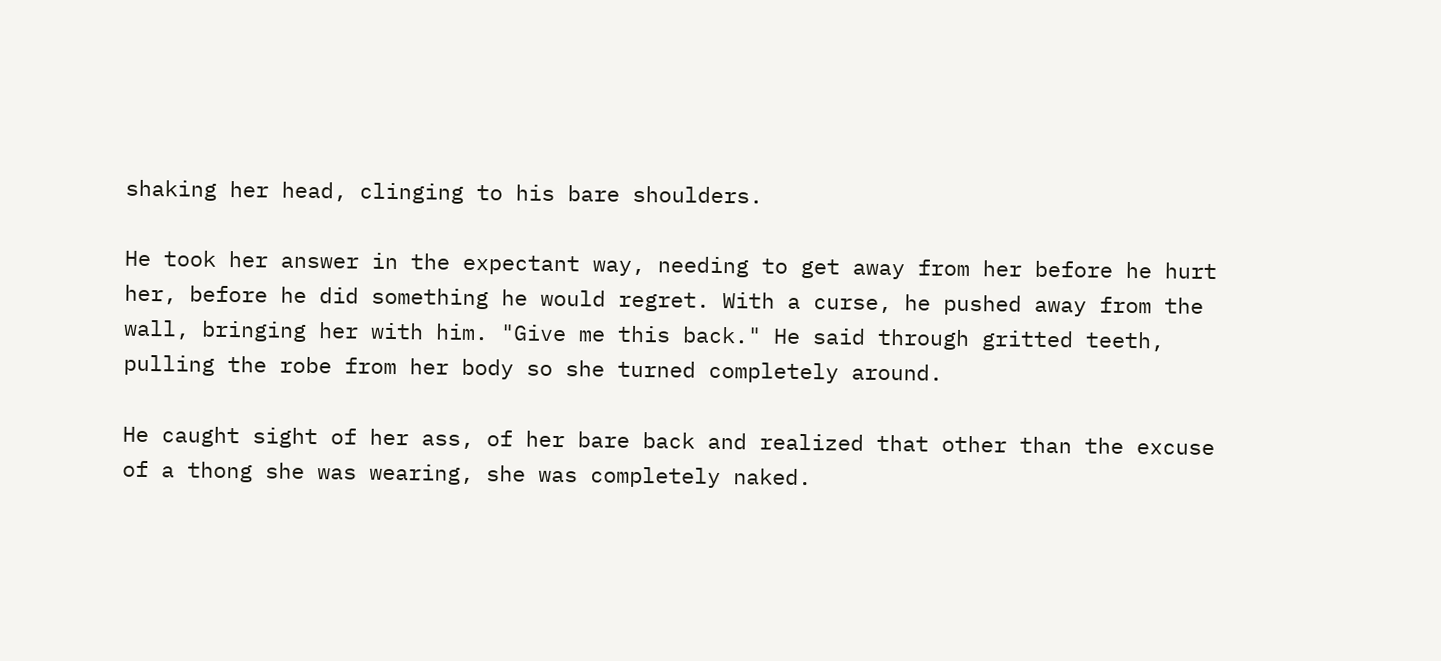shaking her head, clinging to his bare shoulders.

He took her answer in the expectant way, needing to get away from her before he hurt her, before he did something he would regret. With a curse, he pushed away from the wall, bringing her with him. "Give me this back." He said through gritted teeth, pulling the robe from her body so she turned completely around.

He caught sight of her ass, of her bare back and realized that other than the excuse of a thong she was wearing, she was completely naked.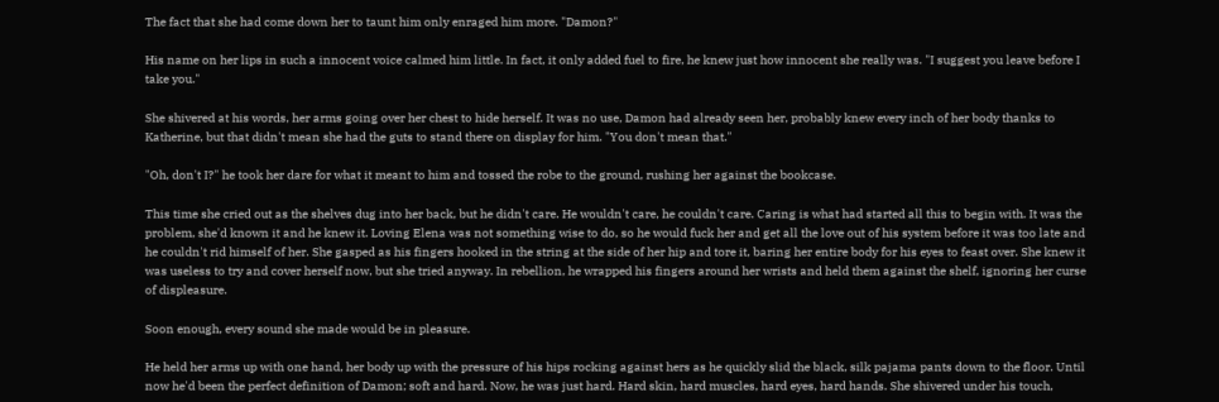The fact that she had come down her to taunt him only enraged him more. "Damon?"

His name on her lips in such a innocent voice calmed him little. In fact, it only added fuel to fire, he knew just how innocent she really was. "I suggest you leave before I take you."

She shivered at his words, her arms going over her chest to hide herself. It was no use, Damon had already seen her, probably knew every inch of her body thanks to Katherine, but that didn't mean she had the guts to stand there on display for him. "You don't mean that."

"Oh, don't I?" he took her dare for what it meant to him and tossed the robe to the ground, rushing her against the bookcase.

This time she cried out as the shelves dug into her back, but he didn't care. He wouldn't care, he couldn't care. Caring is what had started all this to begin with. It was the problem, she'd known it and he knew it. Loving Elena was not something wise to do, so he would fuck her and get all the love out of his system before it was too late and he couldn't rid himself of her. She gasped as his fingers hooked in the string at the side of her hip and tore it, baring her entire body for his eyes to feast over. She knew it was useless to try and cover herself now, but she tried anyway. In rebellion, he wrapped his fingers around her wrists and held them against the shelf, ignoring her curse of displeasure.

Soon enough, every sound she made would be in pleasure.

He held her arms up with one hand, her body up with the pressure of his hips rocking against hers as he quickly slid the black, silk pajama pants down to the floor. Until now he'd been the perfect definition of Damon; soft and hard. Now, he was just hard. Hard skin, hard muscles, hard eyes, hard hands. She shivered under his touch,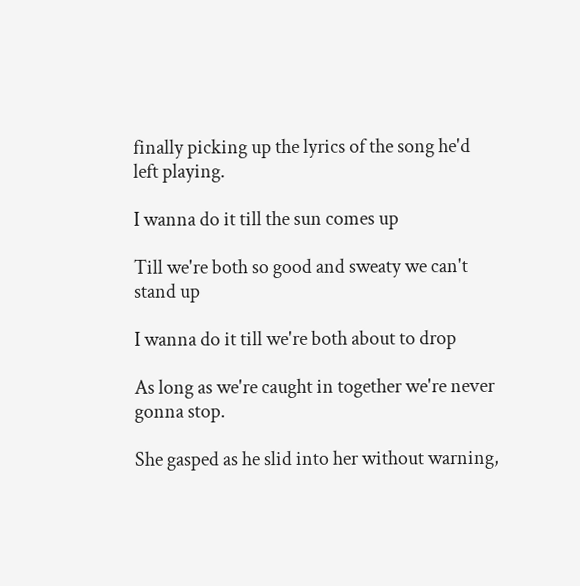finally picking up the lyrics of the song he'd left playing.

I wanna do it till the sun comes up

Till we're both so good and sweaty we can't stand up

I wanna do it till we're both about to drop

As long as we're caught in together we're never gonna stop.

She gasped as he slid into her without warning,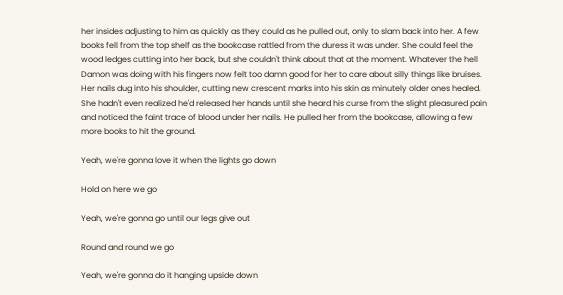her insides adjusting to him as quickly as they could as he pulled out, only to slam back into her. A few books fell from the top shelf as the bookcase rattled from the duress it was under. She could feel the wood ledges cutting into her back, but she couldn't think about that at the moment. Whatever the hell Damon was doing with his fingers now felt too damn good for her to care about silly things like bruises. Her nails dug into his shoulder, cutting new crescent marks into his skin as minutely older ones healed. She hadn't even realized he'd released her hands until she heard his curse from the slight pleasured pain and noticed the faint trace of blood under her nails. He pulled her from the bookcase, allowing a few more books to hit the ground.

Yeah, we're gonna love it when the lights go down

Hold on here we go

Yeah, we're gonna go until our legs give out

Round and round we go

Yeah, we're gonna do it hanging upside down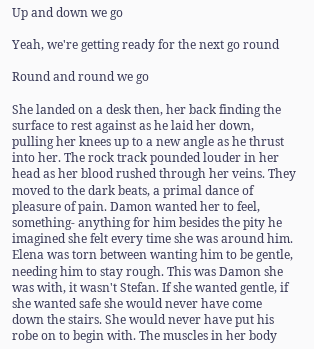Up and down we go

Yeah, we're getting ready for the next go round

Round and round we go

She landed on a desk then, her back finding the surface to rest against as he laid her down, pulling her knees up to a new angle as he thrust into her. The rock track pounded louder in her head as her blood rushed through her veins. They moved to the dark beats, a primal dance of pleasure of pain. Damon wanted her to feel, something- anything for him besides the pity he imagined she felt every time she was around him. Elena was torn between wanting him to be gentle, needing him to stay rough. This was Damon she was with, it wasn't Stefan. If she wanted gentle, if she wanted safe she would never have come down the stairs. She would never have put his robe on to begin with. The muscles in her body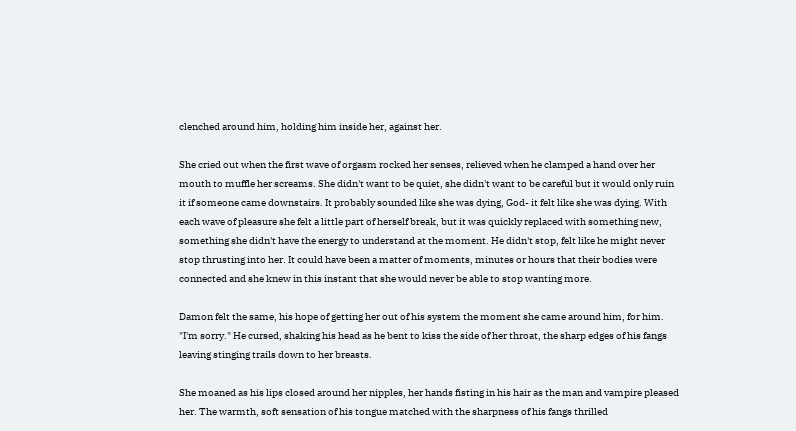clenched around him, holding him inside her, against her.

She cried out when the first wave of orgasm rocked her senses, relieved when he clamped a hand over her mouth to muffle her screams. She didn't want to be quiet, she didn't want to be careful but it would only ruin it if someone came downstairs. It probably sounded like she was dying, God- it felt like she was dying. With each wave of pleasure she felt a little part of herself break, but it was quickly replaced with something new, something she didn't have the energy to understand at the moment. He didn't stop, felt like he might never stop thrusting into her. It could have been a matter of moments, minutes or hours that their bodies were connected and she knew in this instant that she would never be able to stop wanting more.

Damon felt the same, his hope of getting her out of his system the moment she came around him, for him. "I'm sorry." He cursed, shaking his head as he bent to kiss the side of her throat, the sharp edges of his fangs leaving stinging trails down to her breasts.

She moaned as his lips closed around her nipples, her hands fisting in his hair as the man and vampire pleased her. The warmth, soft sensation of his tongue matched with the sharpness of his fangs thrilled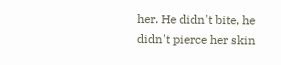her. He didn't bite, he didn't pierce her skin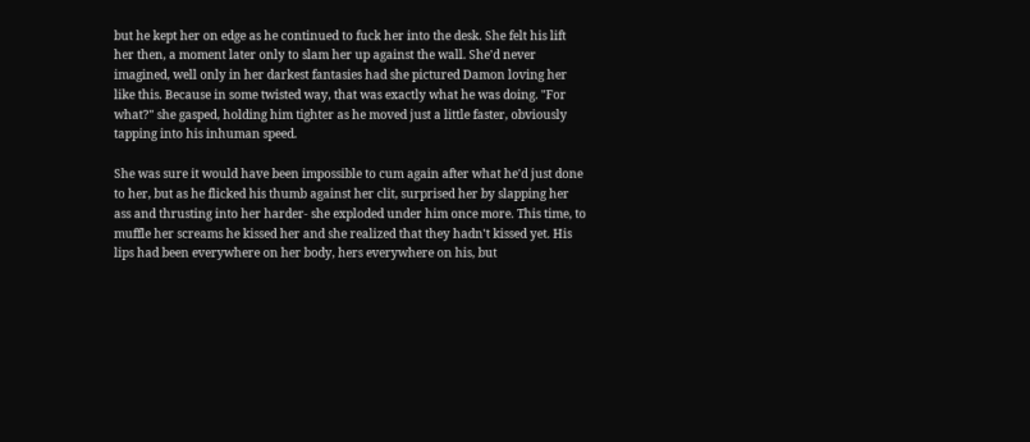but he kept her on edge as he continued to fuck her into the desk. She felt his lift her then, a moment later only to slam her up against the wall. She'd never imagined, well only in her darkest fantasies had she pictured Damon loving her like this. Because in some twisted way, that was exactly what he was doing. "For what?" she gasped, holding him tighter as he moved just a little faster, obviously tapping into his inhuman speed.

She was sure it would have been impossible to cum again after what he'd just done to her, but as he flicked his thumb against her clit, surprised her by slapping her ass and thrusting into her harder- she exploded under him once more. This time, to muffle her screams he kissed her and she realized that they hadn't kissed yet. His lips had been everywhere on her body, hers everywhere on his, but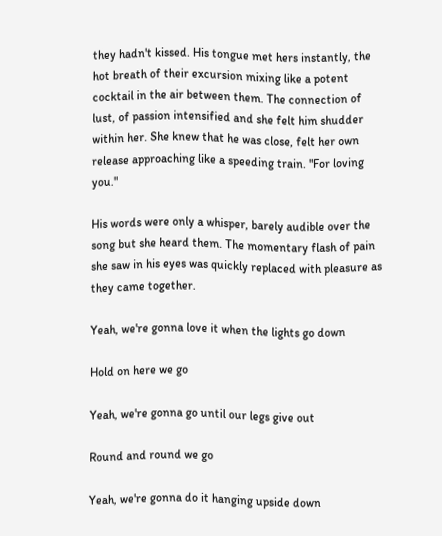they hadn't kissed. His tongue met hers instantly, the hot breath of their excursion mixing like a potent cocktail in the air between them. The connection of lust, of passion intensified and she felt him shudder within her. She knew that he was close, felt her own release approaching like a speeding train. "For loving you."

His words were only a whisper, barely audible over the song but she heard them. The momentary flash of pain she saw in his eyes was quickly replaced with pleasure as they came together.

Yeah, we're gonna love it when the lights go down

Hold on here we go

Yeah, we're gonna go until our legs give out

Round and round we go

Yeah, we're gonna do it hanging upside down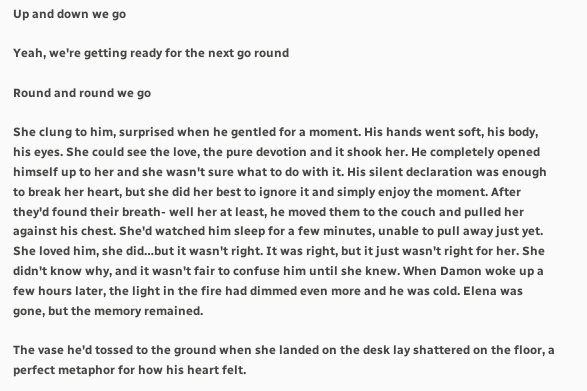Up and down we go

Yeah, we're getting ready for the next go round

Round and round we go

She clung to him, surprised when he gentled for a moment. His hands went soft, his body, his eyes. She could see the love, the pure devotion and it shook her. He completely opened himself up to her and she wasn't sure what to do with it. His silent declaration was enough to break her heart, but she did her best to ignore it and simply enjoy the moment. After they'd found their breath- well her at least, he moved them to the couch and pulled her against his chest. She'd watched him sleep for a few minutes, unable to pull away just yet. She loved him, she did…but it wasn't right. It was right, but it just wasn't right for her. She didn't know why, and it wasn't fair to confuse him until she knew. When Damon woke up a few hours later, the light in the fire had dimmed even more and he was cold. Elena was gone, but the memory remained.

The vase he'd tossed to the ground when she landed on the desk lay shattered on the floor, a perfect metaphor for how his heart felt.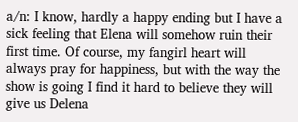a/n: I know, hardly a happy ending but I have a sick feeling that Elena will somehow ruin their first time. Of course, my fangirl heart will always pray for happiness, but with the way the show is going I find it hard to believe they will give us Delena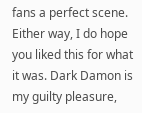fans a perfect scene. Either way, I do hope you liked this for what it was. Dark Damon is my guilty pleasure,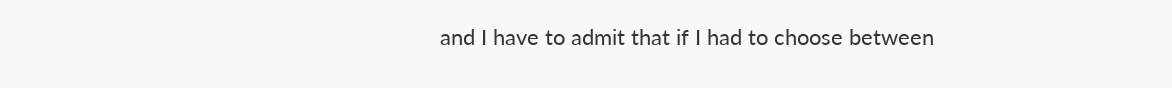and I have to admit that if I had to choose between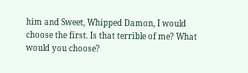him and Sweet, Whipped Damon, I would choose the first. Is that terrible of me? What would you choose?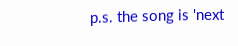p.s. the song is 'next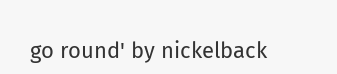go round' by nickelback